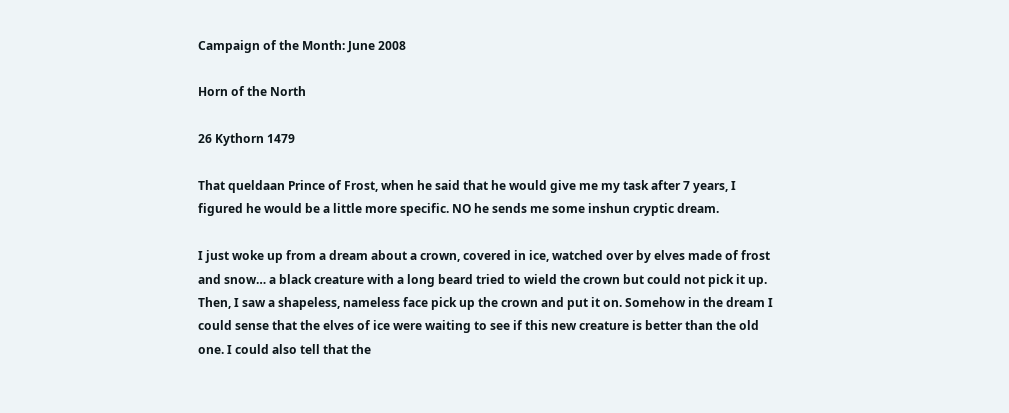Campaign of the Month: June 2008

Horn of the North

26 Kythorn 1479

That queldaan Prince of Frost, when he said that he would give me my task after 7 years, I figured he would be a little more specific. NO he sends me some inshun cryptic dream.

I just woke up from a dream about a crown, covered in ice, watched over by elves made of frost and snow… a black creature with a long beard tried to wield the crown but could not pick it up. Then, I saw a shapeless, nameless face pick up the crown and put it on. Somehow in the dream I could sense that the elves of ice were waiting to see if this new creature is better than the old one. I could also tell that the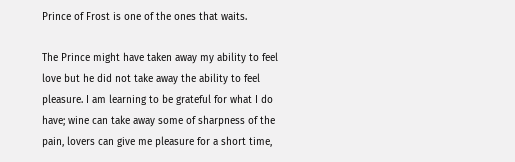Prince of Frost is one of the ones that waits.

The Prince might have taken away my ability to feel love but he did not take away the ability to feel pleasure. I am learning to be grateful for what I do have; wine can take away some of sharpness of the pain, lovers can give me pleasure for a short time,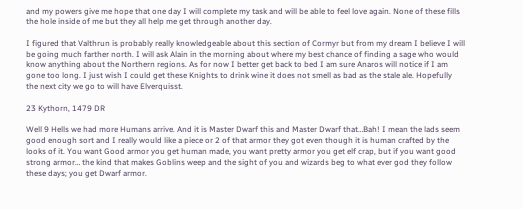and my powers give me hope that one day I will complete my task and will be able to feel love again. None of these fills the hole inside of me but they all help me get through another day.

I figured that Valthrun is probably really knowledgeable about this section of Cormyr but from my dream I believe I will be going much farther north. I will ask Alain in the morning about where my best chance of finding a sage who would know anything about the Northern regions. As for now I better get back to bed I am sure Anaros will notice if I am gone too long. I just wish I could get these Knights to drink wine it does not smell as bad as the stale ale. Hopefully the next city we go to will have Elverquisst.

23 Kythorn, 1479 DR

Well 9 Hells we had more Humans arrive. And it is Master Dwarf this and Master Dwarf that…Bah! I mean the lads seem good enough sort and I really would like a piece or 2 of that armor they got even though it is human crafted by the looks of it. You want Good armor you get human made, you want pretty armor you get elf crap, but if you want good strong armor… the kind that makes Goblins weep and the sight of you and wizards beg to what ever god they follow these days; you get Dwarf armor.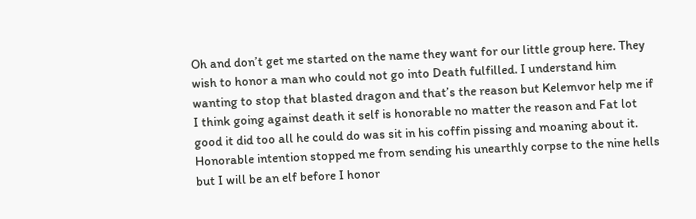Oh and don’t get me started on the name they want for our little group here. They wish to honor a man who could not go into Death fulfilled. I understand him wanting to stop that blasted dragon and that’s the reason but Kelemvor help me if I think going against death it self is honorable no matter the reason and Fat lot good it did too all he could do was sit in his coffin pissing and moaning about it. Honorable intention stopped me from sending his unearthly corpse to the nine hells but I will be an elf before I honor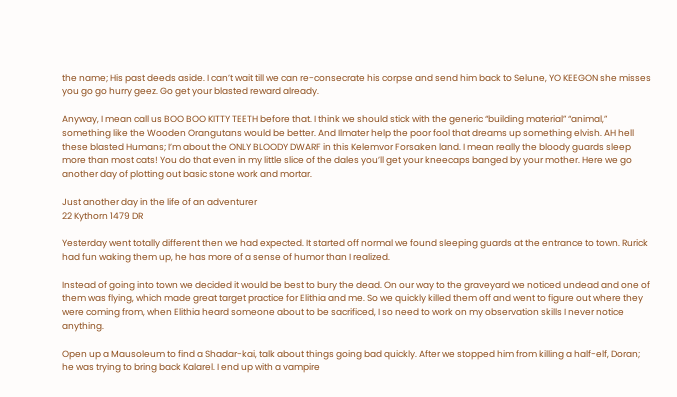the name; His past deeds aside. I can’t wait till we can re-consecrate his corpse and send him back to Selune, YO KEEGON she misses you go go hurry geez. Go get your blasted reward already.

Anyway, I mean call us BOO BOO KITTY TEETH before that. I think we should stick with the generic “building material” “animal,” something like the Wooden Orangutans would be better. And Ilmater help the poor fool that dreams up something elvish. AH hell these blasted Humans; I’m about the ONLY BLOODY DWARF in this Kelemvor Forsaken land. I mean really the bloody guards sleep more than most cats! You do that even in my little slice of the dales you’ll get your kneecaps banged by your mother. Here we go another day of plotting out basic stone work and mortar.

Just another day in the life of an adventurer
22 Kythorn 1479 DR

Yesterday went totally different then we had expected. It started off normal we found sleeping guards at the entrance to town. Rurick had fun waking them up, he has more of a sense of humor than I realized.

Instead of going into town we decided it would be best to bury the dead. On our way to the graveyard we noticed undead and one of them was flying, which made great target practice for Elithia and me. So we quickly killed them off and went to figure out where they were coming from, when Elithia heard someone about to be sacrificed, I so need to work on my observation skills I never notice anything.

Open up a Mausoleum to find a Shadar-kai, talk about things going bad quickly. After we stopped him from killing a half-elf, Doran; he was trying to bring back Kalarel. I end up with a vampire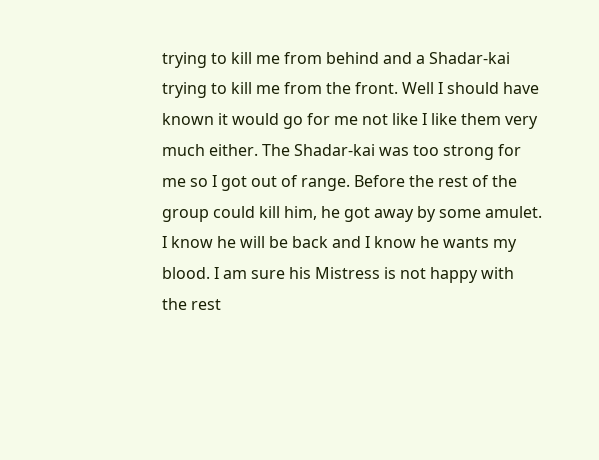trying to kill me from behind and a Shadar-kai trying to kill me from the front. Well I should have known it would go for me not like I like them very much either. The Shadar-kai was too strong for me so I got out of range. Before the rest of the group could kill him, he got away by some amulet. I know he will be back and I know he wants my blood. I am sure his Mistress is not happy with the rest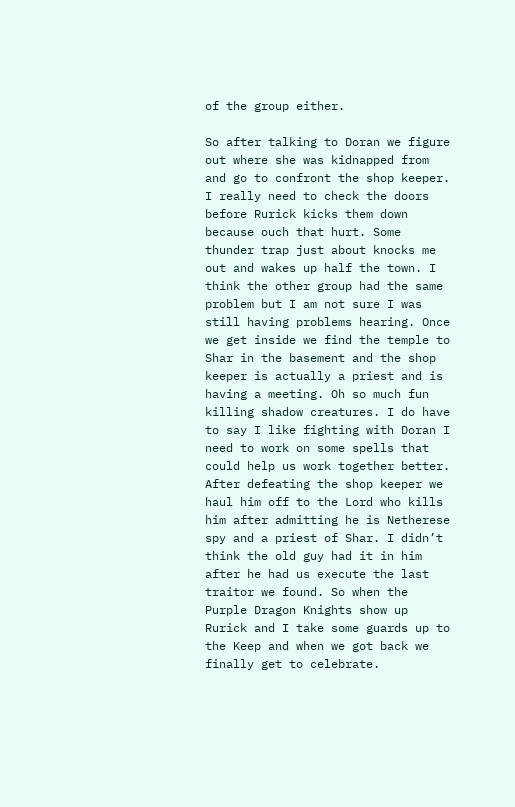of the group either.

So after talking to Doran we figure out where she was kidnapped from and go to confront the shop keeper. I really need to check the doors before Rurick kicks them down because ouch that hurt. Some thunder trap just about knocks me out and wakes up half the town. I think the other group had the same problem but I am not sure I was still having problems hearing. Once we get inside we find the temple to Shar in the basement and the shop keeper is actually a priest and is having a meeting. Oh so much fun killing shadow creatures. I do have to say I like fighting with Doran I need to work on some spells that could help us work together better. After defeating the shop keeper we haul him off to the Lord who kills him after admitting he is Netherese spy and a priest of Shar. I didn’t think the old guy had it in him after he had us execute the last traitor we found. So when the Purple Dragon Knights show up Rurick and I take some guards up to the Keep and when we got back we finally get to celebrate.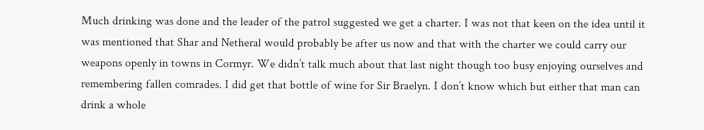Much drinking was done and the leader of the patrol suggested we get a charter. I was not that keen on the idea until it was mentioned that Shar and Netheral would probably be after us now and that with the charter we could carry our weapons openly in towns in Cormyr. We didn’t talk much about that last night though too busy enjoying ourselves and remembering fallen comrades. I did get that bottle of wine for Sir Braelyn. I don’t know which but either that man can drink a whole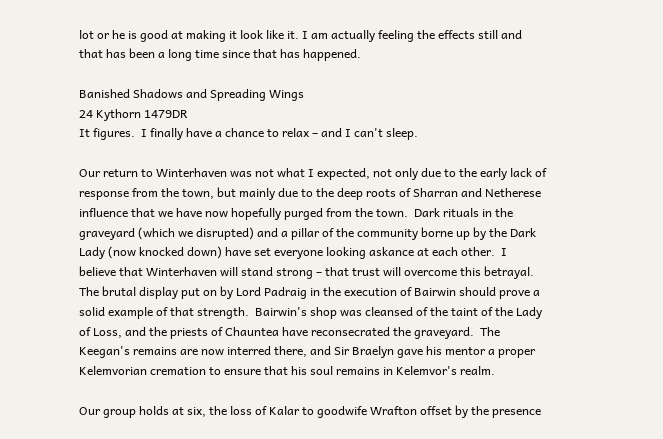lot or he is good at making it look like it. I am actually feeling the effects still and that has been a long time since that has happened.

Banished Shadows and Spreading Wings
24 Kythorn 1479DR
It figures.  I finally have a chance to relax – and I can't sleep.

Our return to Winterhaven was not what I expected, not only due to the early lack of response from the town, but mainly due to the deep roots of Sharran and Netherese influence that we have now hopefully purged from the town.  Dark rituals in the graveyard (which we disrupted) and a pillar of the community borne up by the Dark Lady (now knocked down) have set everyone looking askance at each other.  I believe that Winterhaven will stand strong – that trust will overcome this betrayal.  The brutal display put on by Lord Padraig in the execution of Bairwin should prove a solid example of that strength.  Bairwin's shop was cleansed of the taint of the Lady of Loss, and the priests of Chauntea have reconsecrated the graveyard.  The Keegan's remains are now interred there, and Sir Braelyn gave his mentor a proper Kelemvorian cremation to ensure that his soul remains in Kelemvor's realm.

Our group holds at six, the loss of Kalar to goodwife Wrafton offset by the presence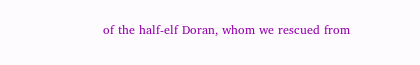of the half-elf Doran, whom we rescued from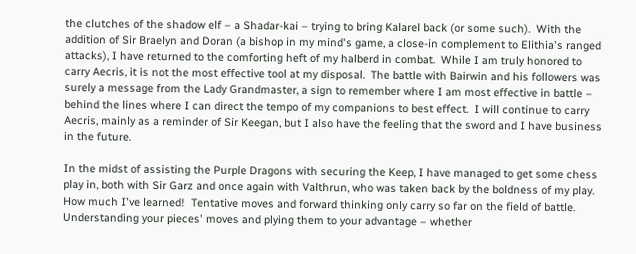the clutches of the shadow elf – a Shadar-kai – trying to bring Kalarel back (or some such).  With the addition of Sir Braelyn and Doran (a bishop in my mind's game, a close-in complement to Elithia's ranged attacks), I have returned to the comforting heft of my halberd in combat.  While I am truly honored to carry Aecris, it is not the most effective tool at my disposal.  The battle with Bairwin and his followers was surely a message from the Lady Grandmaster, a sign to remember where I am most effective in battle – behind the lines where I can direct the tempo of my companions to best effect.  I will continue to carry Aecris, mainly as a reminder of Sir Keegan, but I also have the feeling that the sword and I have business in the future.

In the midst of assisting the Purple Dragons with securing the Keep, I have managed to get some chess play in, both with Sir Garz and once again with Valthrun, who was taken back by the boldness of my play.  How much I've learned!  Tentative moves and forward thinking only carry so far on the field of battle.  Understanding your pieces' moves and plying them to your advantage – whether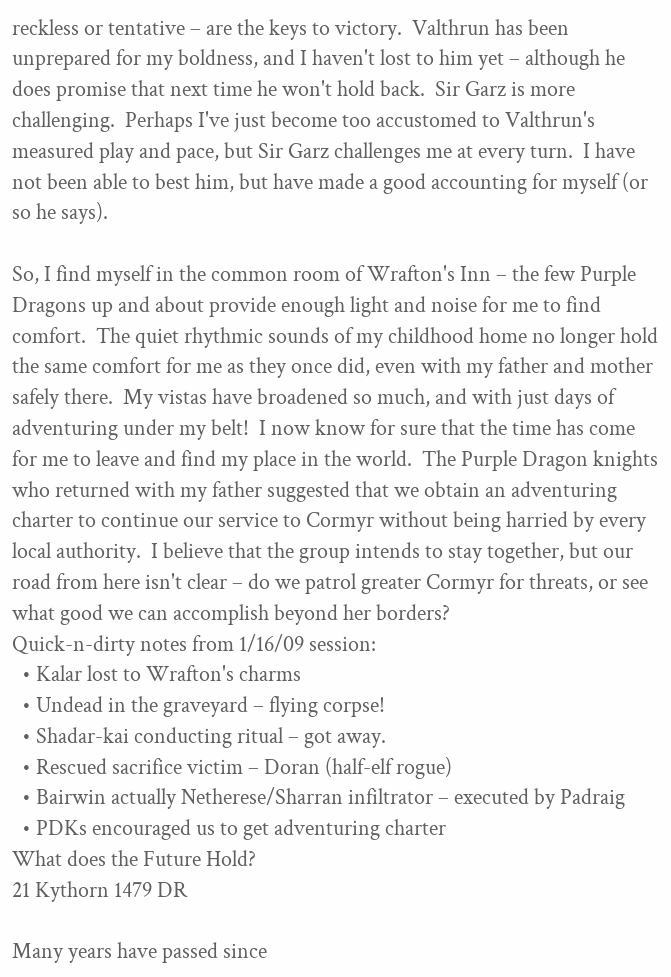reckless or tentative – are the keys to victory.  Valthrun has been unprepared for my boldness, and I haven't lost to him yet – although he does promise that next time he won't hold back.  Sir Garz is more challenging.  Perhaps I've just become too accustomed to Valthrun's measured play and pace, but Sir Garz challenges me at every turn.  I have not been able to best him, but have made a good accounting for myself (or so he says).

So, I find myself in the common room of Wrafton's Inn – the few Purple Dragons up and about provide enough light and noise for me to find comfort.  The quiet rhythmic sounds of my childhood home no longer hold the same comfort for me as they once did, even with my father and mother safely there.  My vistas have broadened so much, and with just days of adventuring under my belt!  I now know for sure that the time has come for me to leave and find my place in the world.  The Purple Dragon knights who returned with my father suggested that we obtain an adventuring charter to continue our service to Cormyr without being harried by every local authority.  I believe that the group intends to stay together, but our road from here isn't clear – do we patrol greater Cormyr for threats, or see what good we can accomplish beyond her borders?
Quick-n-dirty notes from 1/16/09 session:
  • Kalar lost to Wrafton's charms
  • Undead in the graveyard – flying corpse!
  • Shadar-kai conducting ritual – got away.
  • Rescued sacrifice victim – Doran (half-elf rogue)
  • Bairwin actually Netherese/Sharran infiltrator – executed by Padraig
  • PDKs encouraged us to get adventuring charter
What does the Future Hold?
21 Kythorn 1479 DR

Many years have passed since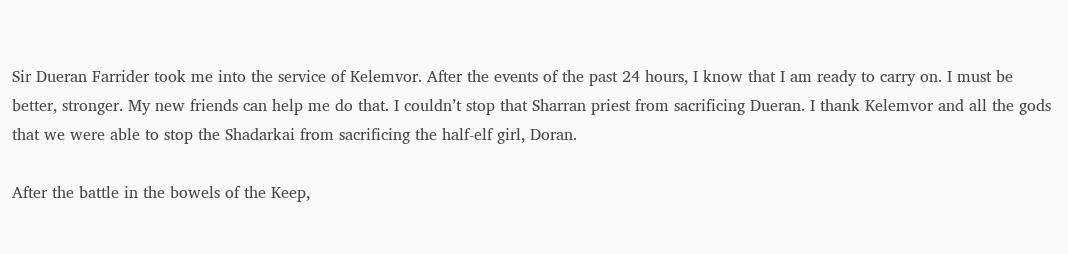Sir Dueran Farrider took me into the service of Kelemvor. After the events of the past 24 hours, I know that I am ready to carry on. I must be better, stronger. My new friends can help me do that. I couldn’t stop that Sharran priest from sacrificing Dueran. I thank Kelemvor and all the gods that we were able to stop the Shadarkai from sacrificing the half-elf girl, Doran.

After the battle in the bowels of the Keep,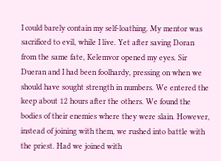I could barely contain my self-loathing. My mentor was sacrificed to evil, while I live. Yet after saving Doran from the same fate, Kelemvor opened my eyes. Sir Dueran and I had been foolhardy, pressing on when we should have sought strength in numbers. We entered the keep about 12 hours after the others. We found the bodies of their enemies where they were slain. However, instead of joining with them, we rushed into battle with the priest. Had we joined with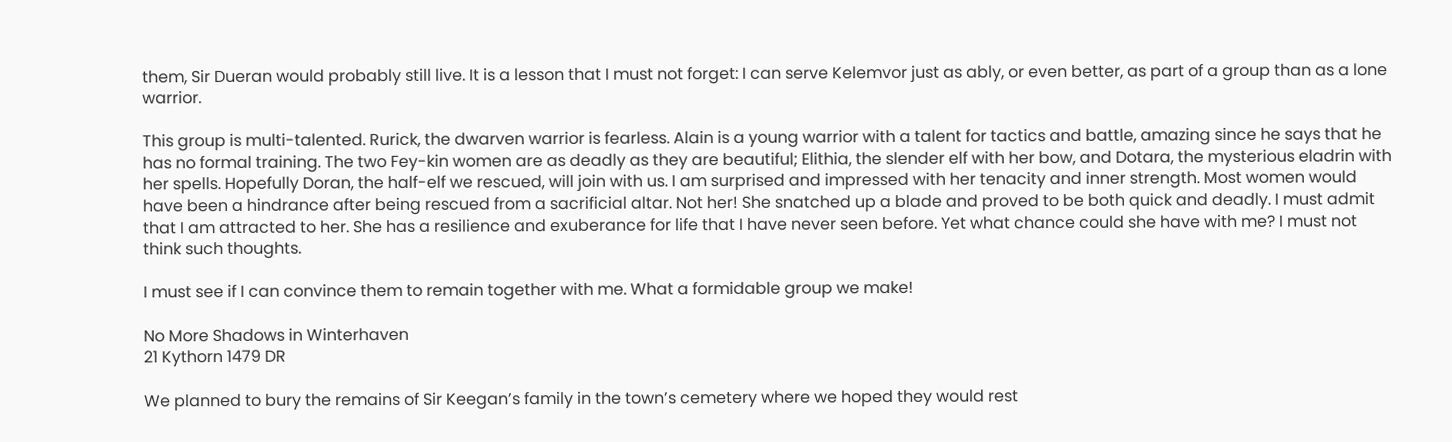them, Sir Dueran would probably still live. It is a lesson that I must not forget: I can serve Kelemvor just as ably, or even better, as part of a group than as a lone warrior.

This group is multi-talented. Rurick, the dwarven warrior is fearless. Alain is a young warrior with a talent for tactics and battle, amazing since he says that he has no formal training. The two Fey-kin women are as deadly as they are beautiful; Elithia, the slender elf with her bow, and Dotara, the mysterious eladrin with her spells. Hopefully Doran, the half-elf we rescued, will join with us. I am surprised and impressed with her tenacity and inner strength. Most women would have been a hindrance after being rescued from a sacrificial altar. Not her! She snatched up a blade and proved to be both quick and deadly. I must admit that I am attracted to her. She has a resilience and exuberance for life that I have never seen before. Yet what chance could she have with me? I must not think such thoughts.

I must see if I can convince them to remain together with me. What a formidable group we make!

No More Shadows in Winterhaven
21 Kythorn 1479 DR

We planned to bury the remains of Sir Keegan’s family in the town’s cemetery where we hoped they would rest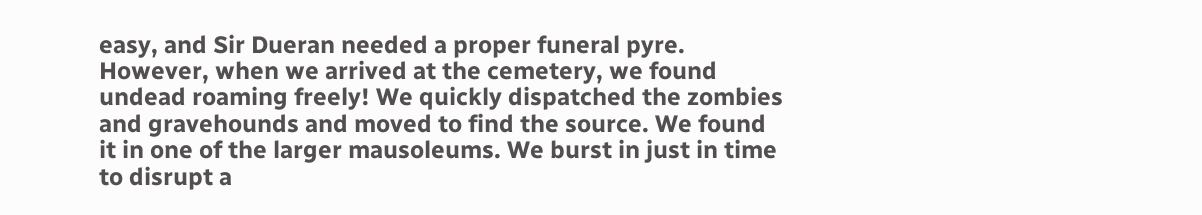easy, and Sir Dueran needed a proper funeral pyre. However, when we arrived at the cemetery, we found undead roaming freely! We quickly dispatched the zombies and gravehounds and moved to find the source. We found it in one of the larger mausoleums. We burst in just in time to disrupt a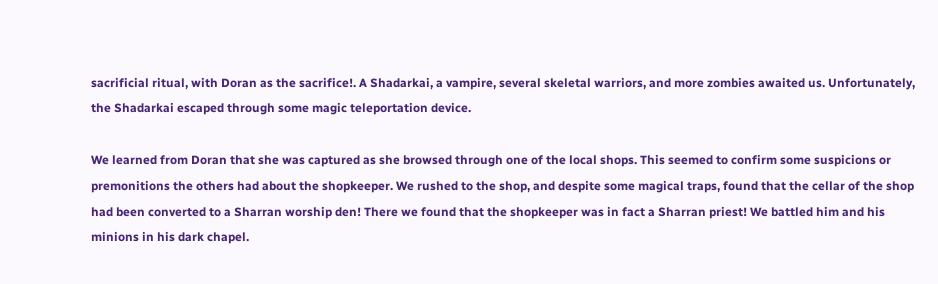sacrificial ritual, with Doran as the sacrifice!. A Shadarkai, a vampire, several skeletal warriors, and more zombies awaited us. Unfortunately, the Shadarkai escaped through some magic teleportation device.

We learned from Doran that she was captured as she browsed through one of the local shops. This seemed to confirm some suspicions or premonitions the others had about the shopkeeper. We rushed to the shop, and despite some magical traps, found that the cellar of the shop had been converted to a Sharran worship den! There we found that the shopkeeper was in fact a Sharran priest! We battled him and his minions in his dark chapel.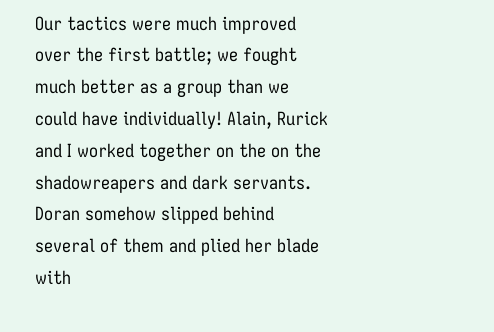Our tactics were much improved over the first battle; we fought much better as a group than we could have individually! Alain, Rurick and I worked together on the on the shadowreapers and dark servants. Doran somehow slipped behind several of them and plied her blade with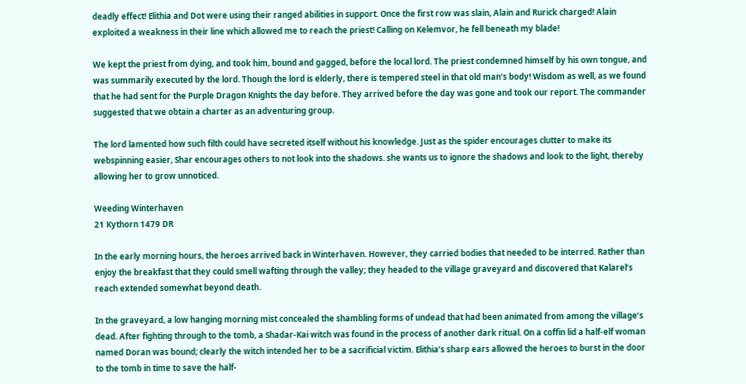deadly effect! Elithia and Dot were using their ranged abilities in support. Once the first row was slain, Alain and Rurick charged! Alain exploited a weakness in their line which allowed me to reach the priest! Calling on Kelemvor, he fell beneath my blade!

We kept the priest from dying, and took him, bound and gagged, before the local lord. The priest condemned himself by his own tongue, and was summarily executed by the lord. Though the lord is elderly, there is tempered steel in that old man’s body! Wisdom as well, as we found that he had sent for the Purple Dragon Knights the day before. They arrived before the day was gone and took our report. The commander suggested that we obtain a charter as an adventuring group.

The lord lamented how such filth could have secreted itself without his knowledge. Just as the spider encourages clutter to make its webspinning easier, Shar encourages others to not look into the shadows. she wants us to ignore the shadows and look to the light, thereby allowing her to grow unnoticed.

Weeding Winterhaven
21 Kythorn 1479 DR

In the early morning hours, the heroes arrived back in Winterhaven. However, they carried bodies that needed to be interred. Rather than enjoy the breakfast that they could smell wafting through the valley; they headed to the village graveyard and discovered that Kalarel’s reach extended somewhat beyond death.

In the graveyard, a low hanging morning mist concealed the shambling forms of undead that had been animated from among the village’s dead. After fighting through to the tomb, a Shadar-Kai witch was found in the process of another dark ritual. On a coffin lid a half-elf woman named Doran was bound; clearly the witch intended her to be a sacrificial victim. Elithia’s sharp ears allowed the heroes to burst in the door to the tomb in time to save the half-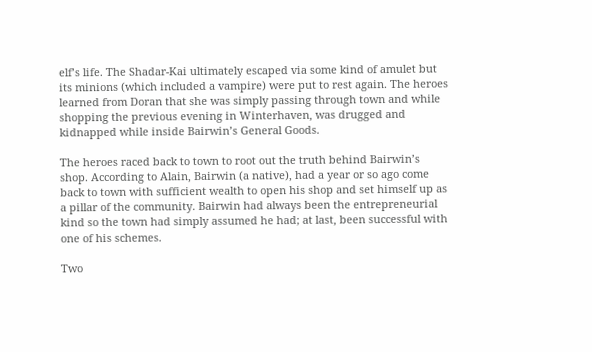elf’s life. The Shadar-Kai ultimately escaped via some kind of amulet but its minions (which included a vampire) were put to rest again. The heroes learned from Doran that she was simply passing through town and while shopping the previous evening in Winterhaven, was drugged and kidnapped while inside Bairwin’s General Goods.

The heroes raced back to town to root out the truth behind Bairwin’s shop. According to Alain, Bairwin (a native), had a year or so ago come back to town with sufficient wealth to open his shop and set himself up as a pillar of the community. Bairwin had always been the entrepreneurial kind so the town had simply assumed he had; at last, been successful with one of his schemes.

Two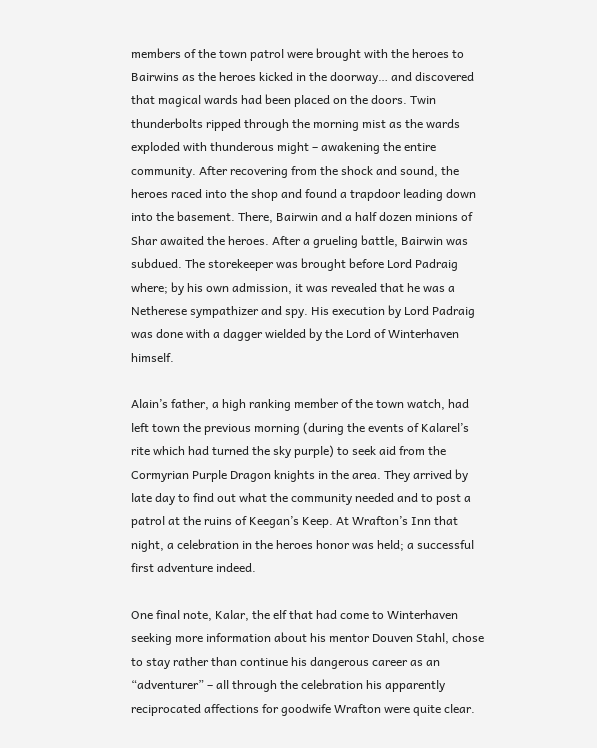members of the town patrol were brought with the heroes to Bairwins as the heroes kicked in the doorway… and discovered that magical wards had been placed on the doors. Twin thunderbolts ripped through the morning mist as the wards exploded with thunderous might – awakening the entire community. After recovering from the shock and sound, the heroes raced into the shop and found a trapdoor leading down into the basement. There, Bairwin and a half dozen minions of Shar awaited the heroes. After a grueling battle, Bairwin was subdued. The storekeeper was brought before Lord Padraig where; by his own admission, it was revealed that he was a Netherese sympathizer and spy. His execution by Lord Padraig was done with a dagger wielded by the Lord of Winterhaven himself.

Alain’s father, a high ranking member of the town watch, had left town the previous morning (during the events of Kalarel’s rite which had turned the sky purple) to seek aid from the Cormyrian Purple Dragon knights in the area. They arrived by late day to find out what the community needed and to post a patrol at the ruins of Keegan’s Keep. At Wrafton’s Inn that night, a celebration in the heroes honor was held; a successful first adventure indeed.

One final note, Kalar, the elf that had come to Winterhaven seeking more information about his mentor Douven Stahl, chose to stay rather than continue his dangerous career as an “adventurer” – all through the celebration his apparently reciprocated affections for goodwife Wrafton were quite clear.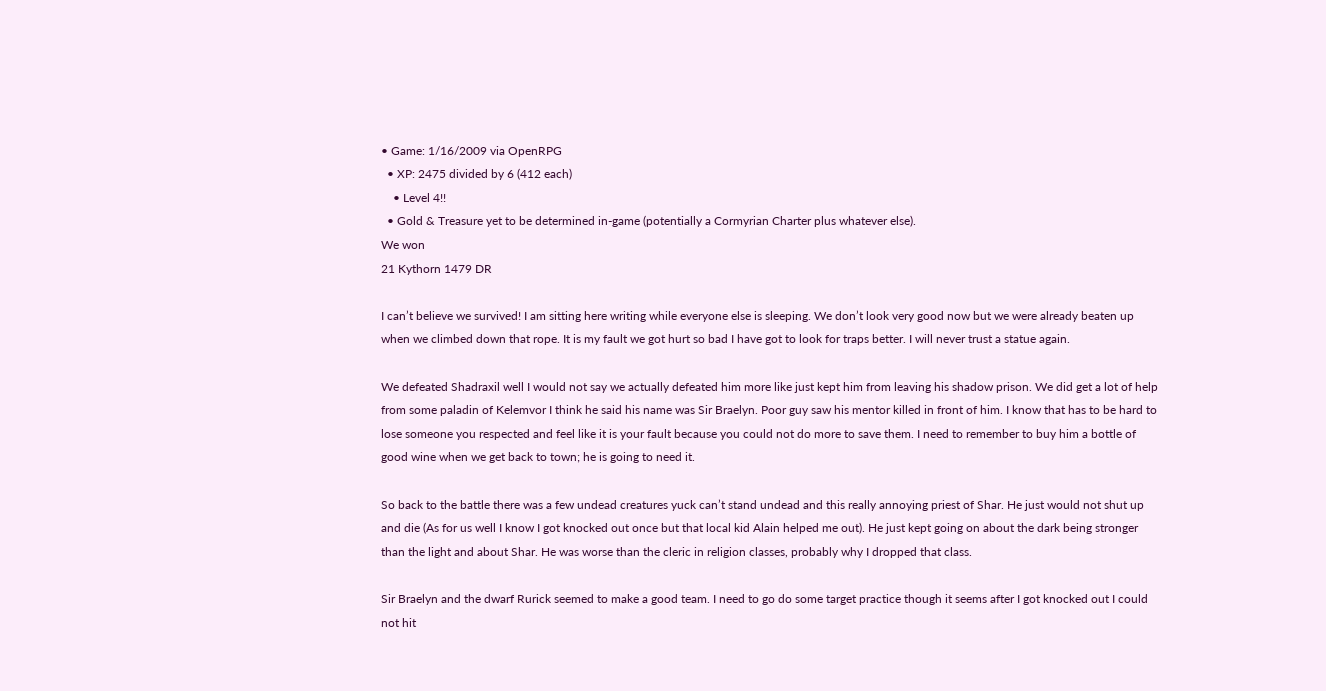• Game: 1/16/2009 via OpenRPG
  • XP: 2475 divided by 6 (412 each)
    • Level 4!!
  • Gold & Treasure yet to be determined in-game (potentially a Cormyrian Charter plus whatever else).
We won
21 Kythorn 1479 DR

I can’t believe we survived! I am sitting here writing while everyone else is sleeping. We don’t look very good now but we were already beaten up when we climbed down that rope. It is my fault we got hurt so bad I have got to look for traps better. I will never trust a statue again.

We defeated Shadraxil well I would not say we actually defeated him more like just kept him from leaving his shadow prison. We did get a lot of help from some paladin of Kelemvor I think he said his name was Sir Braelyn. Poor guy saw his mentor killed in front of him. I know that has to be hard to lose someone you respected and feel like it is your fault because you could not do more to save them. I need to remember to buy him a bottle of good wine when we get back to town; he is going to need it.

So back to the battle there was a few undead creatures yuck can’t stand undead and this really annoying priest of Shar. He just would not shut up and die (As for us well I know I got knocked out once but that local kid Alain helped me out). He just kept going on about the dark being stronger than the light and about Shar. He was worse than the cleric in religion classes, probably why I dropped that class.

Sir Braelyn and the dwarf Rurick seemed to make a good team. I need to go do some target practice though it seems after I got knocked out I could not hit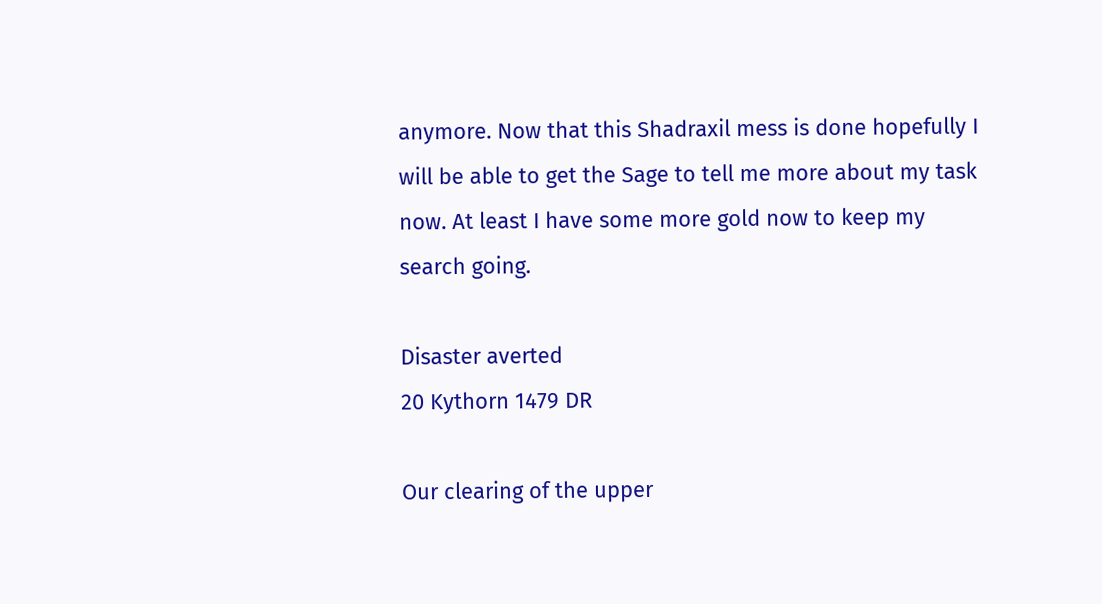anymore. Now that this Shadraxil mess is done hopefully I will be able to get the Sage to tell me more about my task now. At least I have some more gold now to keep my search going.

Disaster averted
20 Kythorn 1479 DR

Our clearing of the upper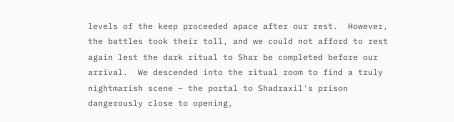levels of the keep proceeded apace after our rest.  However, the battles took their toll, and we could not afford to rest again lest the dark ritual to Shar be completed before our arrival.  We descended into the ritual room to find a truly nightmarish scene – the portal to Shadraxil's prison dangerously close to opening,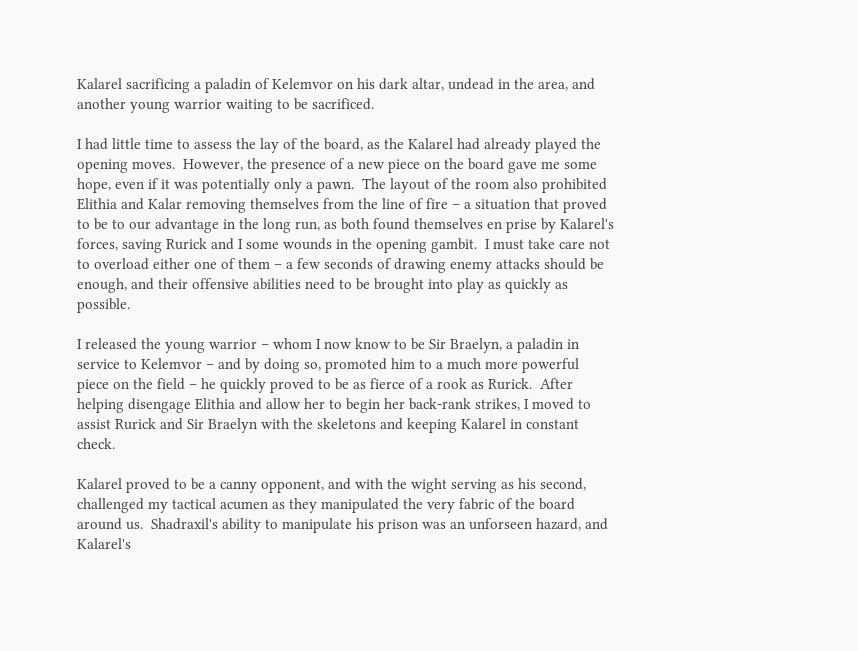Kalarel sacrificing a paladin of Kelemvor on his dark altar, undead in the area, and another young warrior waiting to be sacrificed.

I had little time to assess the lay of the board, as the Kalarel had already played the opening moves.  However, the presence of a new piece on the board gave me some hope, even if it was potentially only a pawn.  The layout of the room also prohibited Elithia and Kalar removing themselves from the line of fire – a situation that proved to be to our advantage in the long run, as both found themselves en prise by Kalarel's forces, saving Rurick and I some wounds in the opening gambit.  I must take care not to overload either one of them – a few seconds of drawing enemy attacks should be enough, and their offensive abilities need to be brought into play as quickly as possible.

I released the young warrior – whom I now know to be Sir Braelyn, a paladin in service to Kelemvor – and by doing so, promoted him to a much more powerful piece on the field – he quickly proved to be as fierce of a rook as Rurick.  After helping disengage Elithia and allow her to begin her back-rank strikes, I moved to assist Rurick and Sir Braelyn with the skeletons and keeping Kalarel in constant check.

Kalarel proved to be a canny opponent, and with the wight serving as his second, challenged my tactical acumen as they manipulated the very fabric of the board around us.  Shadraxil's ability to manipulate his prison was an unforseen hazard, and Kalarel's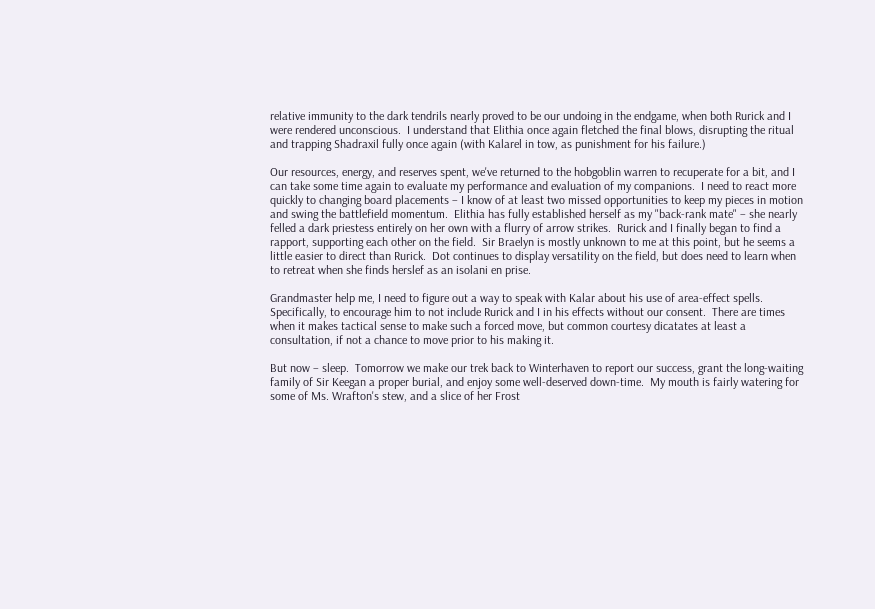relative immunity to the dark tendrils nearly proved to be our undoing in the endgame, when both Rurick and I were rendered unconscious.  I understand that Elithia once again fletched the final blows, disrupting the ritual and trapping Shadraxil fully once again (with Kalarel in tow, as punishment for his failure.)

Our resources, energy, and reserves spent, we've returned to the hobgoblin warren to recuperate for a bit, and I can take some time again to evaluate my performance and evaluation of my companions.  I need to react more quickly to changing board placements – I know of at least two missed opportunities to keep my pieces in motion and swing the battlefield momentum.  Elithia has fully established herself as my "back-rank mate" – she nearly felled a dark priestess entirely on her own with a flurry of arrow strikes.  Rurick and I finally began to find a rapport, supporting each other on the field.  Sir Braelyn is mostly unknown to me at this point, but he seems a little easier to direct than Rurick.  Dot continues to display versatility on the field, but does need to learn when to retreat when she finds herslef as an isolani en prise.

Grandmaster help me, I need to figure out a way to speak with Kalar about his use of area-effect spells.  Specifically, to encourage him to not include Rurick and I in his effects without our consent.  There are times when it makes tactical sense to make such a forced move, but common courtesy dicatates at least a consultation, if not a chance to move prior to his making it.

But now – sleep.  Tomorrow we make our trek back to Winterhaven to report our success, grant the long-waiting family of Sir Keegan a proper burial, and enjoy some well-deserved down-time.  My mouth is fairly watering for some of Ms. Wrafton's stew, and a slice of her Frost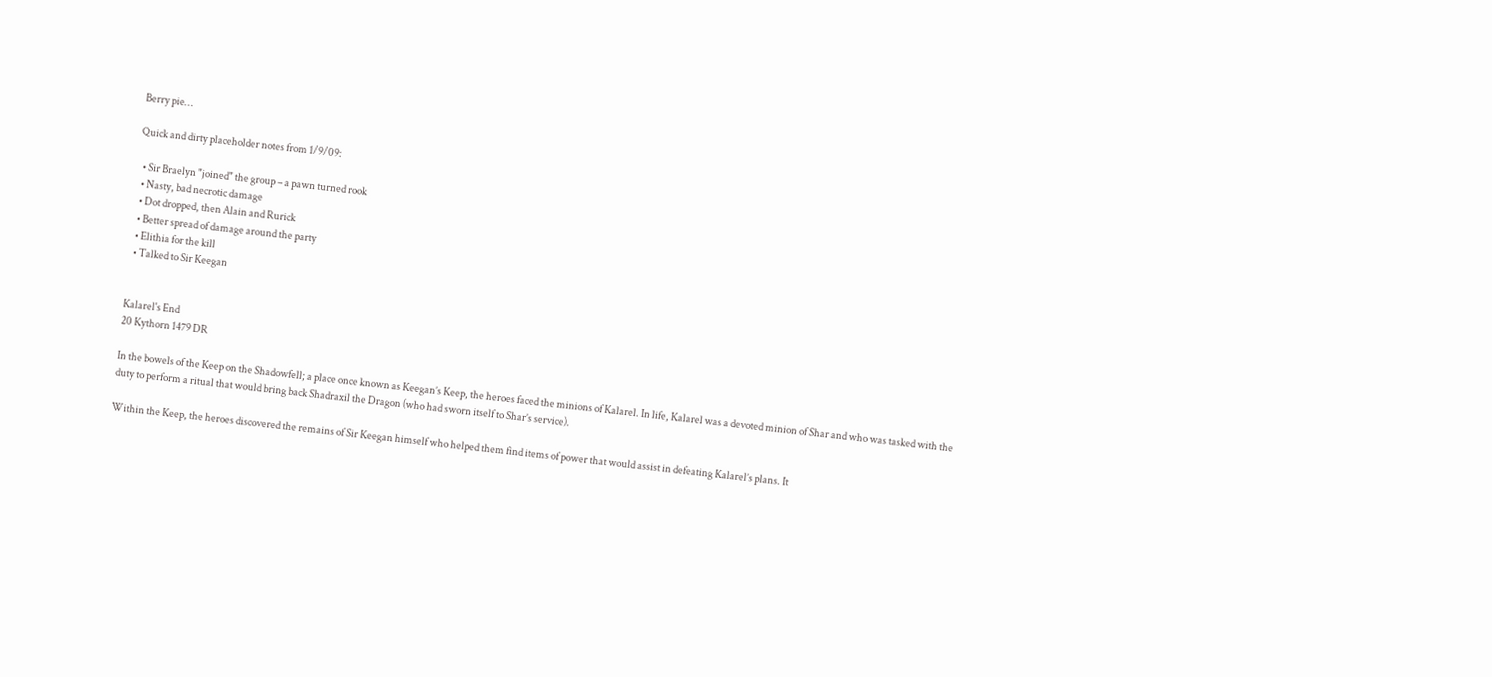Berry pie…

Quick and dirty placeholder notes from 1/9/09:

  • Sir Braelyn "joined" the group – a pawn turned rook
  • Nasty, bad necrotic damage
  • Dot dropped, then Alain and Rurick
  • Better spread of damage around the party
  • Elithia for the kill
  • Talked to Sir Keegan


Kalarel's End
20 Kythorn 1479 DR

In the bowels of the Keep on the Shadowfell; a place once known as Keegan’s Keep, the heroes faced the minions of Kalarel. In life, Kalarel was a devoted minion of Shar and who was tasked with the duty to perform a ritual that would bring back Shadraxil the Dragon (who had sworn itself to Shar’s service).

Within the Keep, the heroes discovered the remains of Sir Keegan himself who helped them find items of power that would assist in defeating Kalarel’s plans. It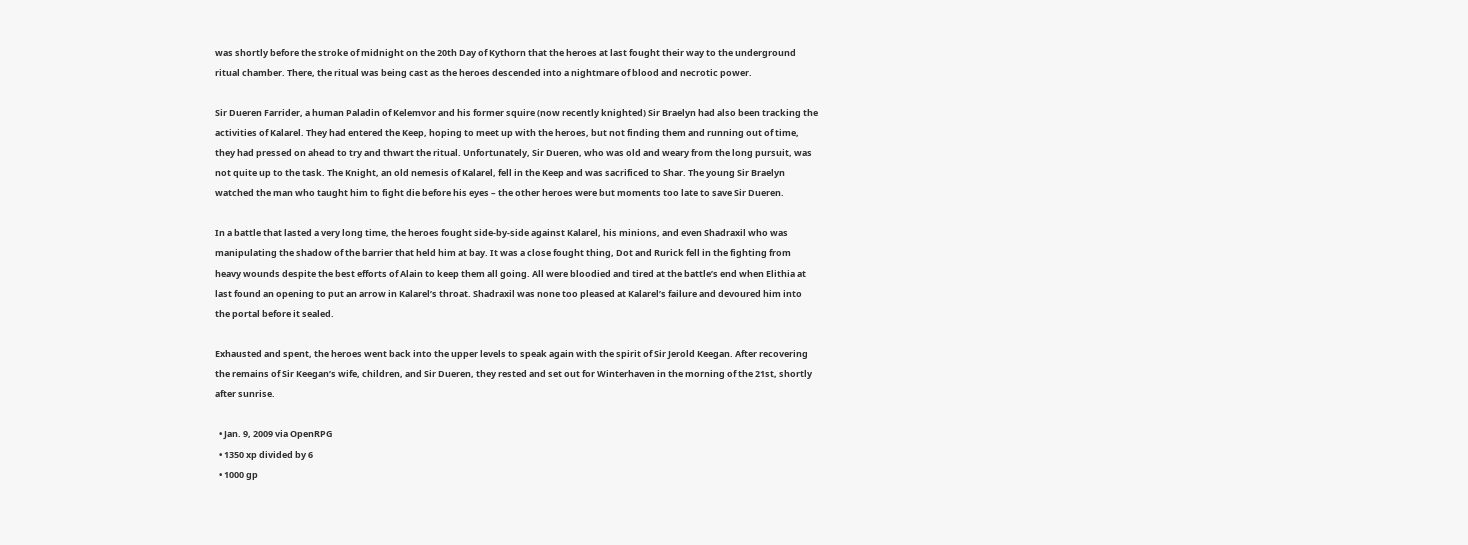was shortly before the stroke of midnight on the 20th Day of Kythorn that the heroes at last fought their way to the underground ritual chamber. There, the ritual was being cast as the heroes descended into a nightmare of blood and necrotic power.

Sir Dueren Farrider, a human Paladin of Kelemvor and his former squire (now recently knighted) Sir Braelyn had also been tracking the activities of Kalarel. They had entered the Keep, hoping to meet up with the heroes, but not finding them and running out of time, they had pressed on ahead to try and thwart the ritual. Unfortunately, Sir Dueren, who was old and weary from the long pursuit, was not quite up to the task. The Knight, an old nemesis of Kalarel, fell in the Keep and was sacrificed to Shar. The young Sir Braelyn watched the man who taught him to fight die before his eyes – the other heroes were but moments too late to save Sir Dueren.

In a battle that lasted a very long time, the heroes fought side-by-side against Kalarel, his minions, and even Shadraxil who was manipulating the shadow of the barrier that held him at bay. It was a close fought thing, Dot and Rurick fell in the fighting from heavy wounds despite the best efforts of Alain to keep them all going. All were bloodied and tired at the battle’s end when Elithia at last found an opening to put an arrow in Kalarel’s throat. Shadraxil was none too pleased at Kalarel’s failure and devoured him into the portal before it sealed.

Exhausted and spent, the heroes went back into the upper levels to speak again with the spirit of Sir Jerold Keegan. After recovering the remains of Sir Keegan’s wife, children, and Sir Dueren, they rested and set out for Winterhaven in the morning of the 21st, shortly after sunrise.

  • Jan. 9, 2009 via OpenRPG
  • 1350 xp divided by 6
  • 1000 gp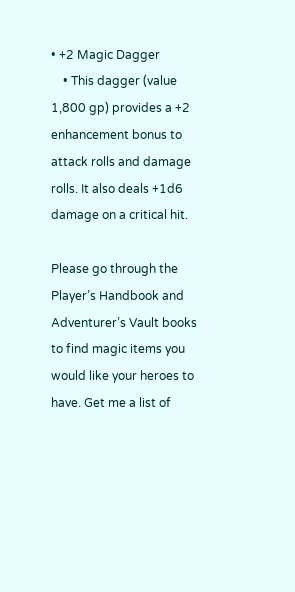• +2 Magic Dagger
    • This dagger (value 1,800 gp) provides a +2 enhancement bonus to attack rolls and damage rolls. It also deals +1d6 damage on a critical hit.

Please go through the Player’s Handbook and Adventurer’s Vault books to find magic items you would like your heroes to have. Get me a list of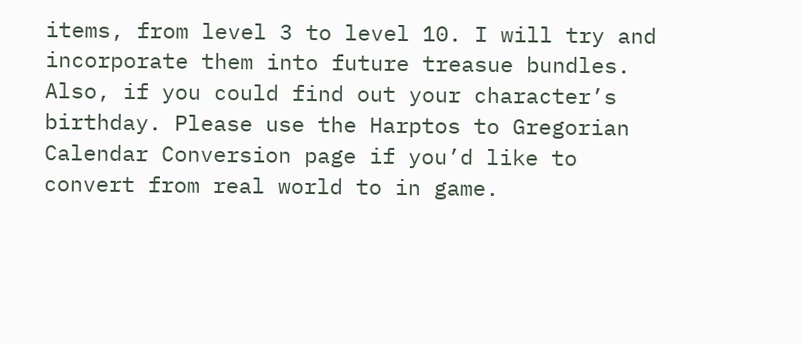items, from level 3 to level 10. I will try and incorporate them into future treasue bundles. Also, if you could find out your character’s birthday. Please use the Harptos to Gregorian Calendar Conversion page if you’d like to convert from real world to in game.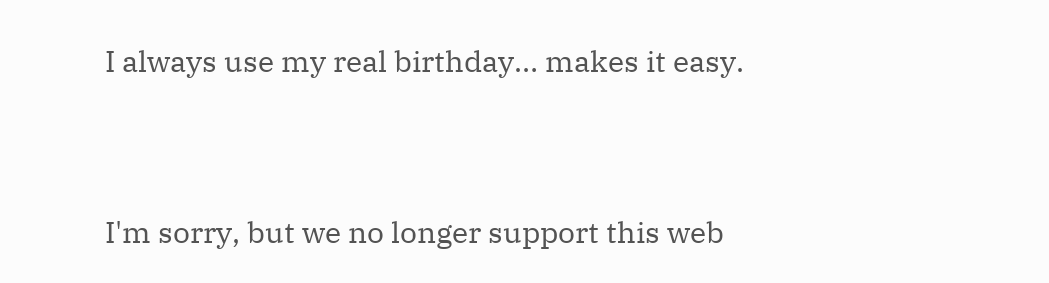I always use my real birthday… makes it easy.


I'm sorry, but we no longer support this web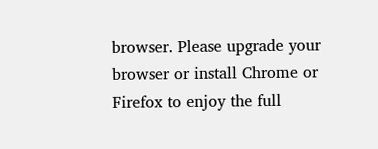browser. Please upgrade your browser or install Chrome or Firefox to enjoy the full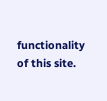functionality of this site.